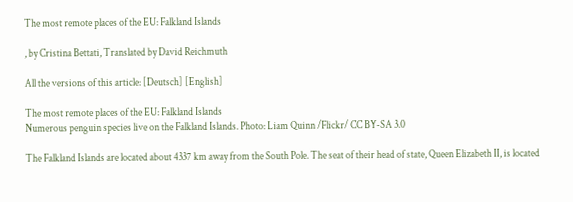The most remote places of the EU: Falkland Islands

, by Cristina Bettati, Translated by David Reichmuth

All the versions of this article: [Deutsch] [English]

The most remote places of the EU: Falkland Islands
Numerous penguin species live on the Falkland Islands. Photo: Liam Quinn /Flickr/ CC BY-SA 3.0

The Falkland Islands are located about 4337 km away from the South Pole. The seat of their head of state, Queen Elizabeth II, is located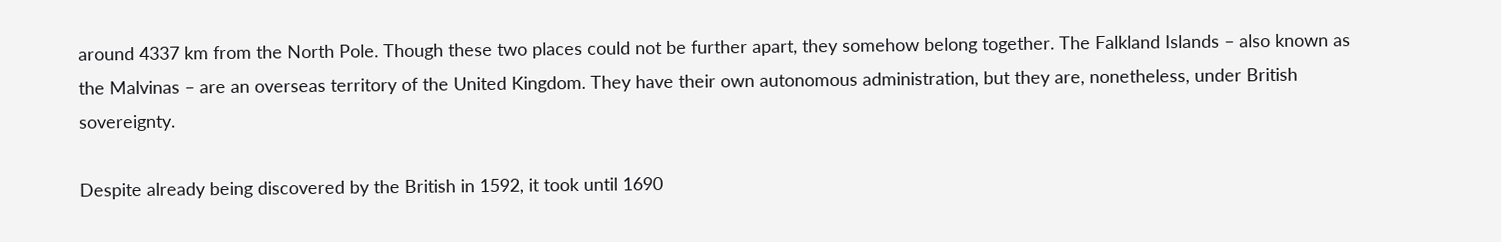around 4337 km from the North Pole. Though these two places could not be further apart, they somehow belong together. The Falkland Islands – also known as the Malvinas – are an overseas territory of the United Kingdom. They have their own autonomous administration, but they are, nonetheless, under British sovereignty.

Despite already being discovered by the British in 1592, it took until 1690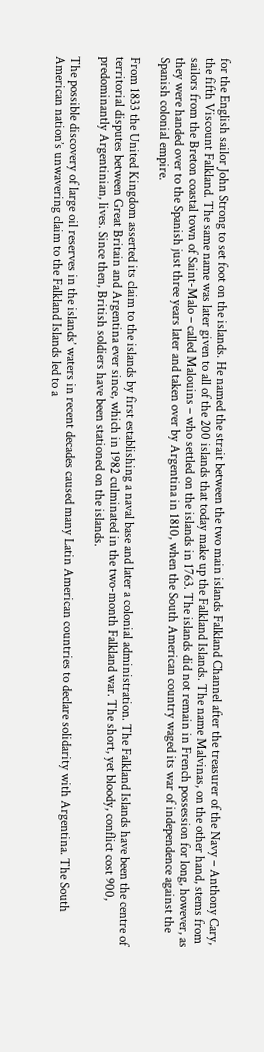for the English sailor John Strong to set foot on the islands. He named the strait between the two main islands Falkland Channel after the treasurer of the Navy – Anthony Cary, the fifth Viscount Falkland. The same name was later given to all of the 200 islands that today make up the Falkland Islands. The name Malvinas, on the other hand, stems from sailors from the Breton coastal town of Saint-Malo – called Malouins – who settled on the islands in 1763. The islands did not remain in French possession for long, however, as they were handed over to the Spanish just three years later and taken over by Argentina in 1810, when the South American country waged its war of independence against the Spanish colonial empire.

From 1833 the United Kingdom asserted its claim to the islands by first establishing a naval base and later a colonial administration. The Falkland Islands have been the centre of territorial disputes between Great Britain and Argentina ever since, which in 1982 culminated in the two-month Falkland war. The short, yet bloody, conflict cost 900, predominantly Argentinian, lives. Since then, British soldiers have been stationed on the islands.

The possible discovery of large oil reserves in the islands’ waters in recent decades caused many Latin American countries to declare solidarity with Argentina. The South American nation’s unwavering claim to the Falkland Islands led to a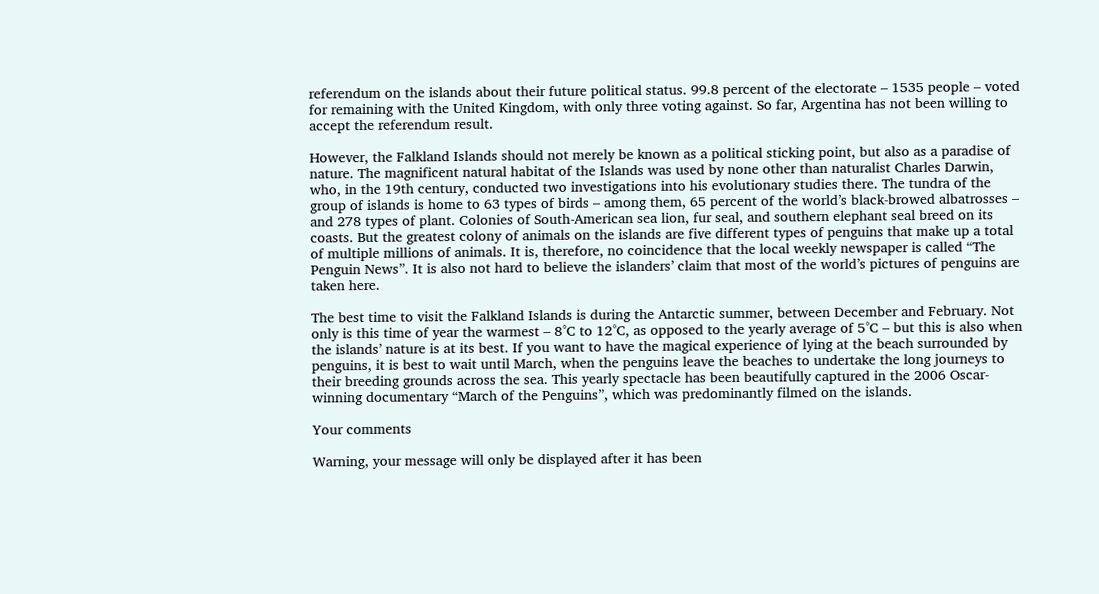referendum on the islands about their future political status. 99.8 percent of the electorate – 1535 people – voted for remaining with the United Kingdom, with only three voting against. So far, Argentina has not been willing to accept the referendum result.

However, the Falkland Islands should not merely be known as a political sticking point, but also as a paradise of nature. The magnificent natural habitat of the Islands was used by none other than naturalist Charles Darwin, who, in the 19th century, conducted two investigations into his evolutionary studies there. The tundra of the group of islands is home to 63 types of birds – among them, 65 percent of the world’s black-browed albatrosses – and 278 types of plant. Colonies of South-American sea lion, fur seal, and southern elephant seal breed on its coasts. But the greatest colony of animals on the islands are five different types of penguins that make up a total of multiple millions of animals. It is, therefore, no coincidence that the local weekly newspaper is called “The Penguin News”. It is also not hard to believe the islanders’ claim that most of the world’s pictures of penguins are taken here.

The best time to visit the Falkland Islands is during the Antarctic summer, between December and February. Not only is this time of year the warmest – 8°C to 12°C, as opposed to the yearly average of 5°C – but this is also when the islands’ nature is at its best. If you want to have the magical experience of lying at the beach surrounded by penguins, it is best to wait until March, when the penguins leave the beaches to undertake the long journeys to their breeding grounds across the sea. This yearly spectacle has been beautifully captured in the 2006 Oscar-winning documentary “March of the Penguins”, which was predominantly filmed on the islands.

Your comments

Warning, your message will only be displayed after it has been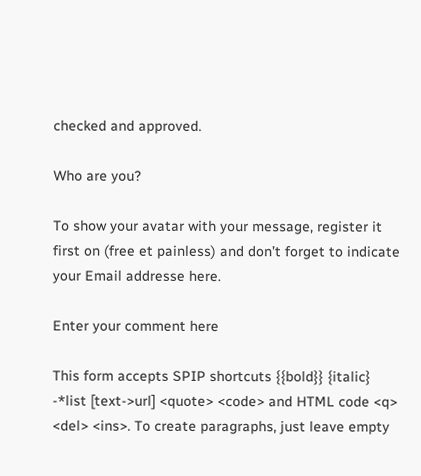checked and approved.

Who are you?

To show your avatar with your message, register it first on (free et painless) and don’t forget to indicate your Email addresse here.

Enter your comment here

This form accepts SPIP shortcuts {{bold}} {italic} -*list [text->url] <quote> <code> and HTML code <q> <del> <ins>. To create paragraphs, just leave empty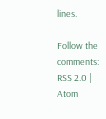lines.

Follow the comments: RSS 2.0 | Atom